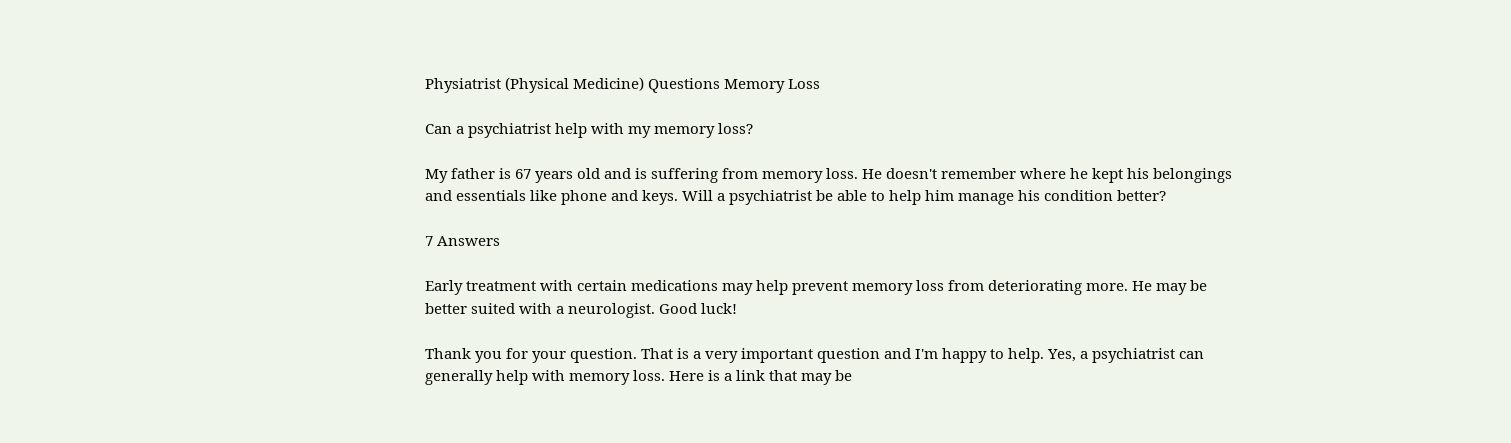Physiatrist (Physical Medicine) Questions Memory Loss

Can a psychiatrist help with my memory loss?

My father is 67 years old and is suffering from memory loss. He doesn't remember where he kept his belongings and essentials like phone and keys. Will a psychiatrist be able to help him manage his condition better?

7 Answers

Early treatment with certain medications may help prevent memory loss from deteriorating more. He may be better suited with a neurologist. Good luck!

Thank you for your question. That is a very important question and I'm happy to help. Yes, a psychiatrist can generally help with memory loss. Here is a link that may be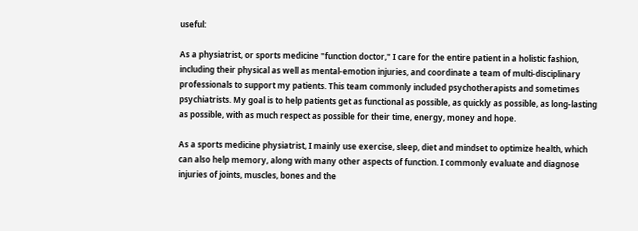useful:

As a physiatrist, or sports medicine "function doctor," I care for the entire patient in a holistic fashion, including their physical as well as mental-emotion injuries, and coordinate a team of multi-disciplinary professionals to support my patients. This team commonly included psychotherapists and sometimes psychiatrists. My goal is to help patients get as functional as possible, as quickly as possible, as long-lasting as possible, with as much respect as possible for their time, energy, money and hope.

As a sports medicine physiatrist, I mainly use exercise, sleep, diet and mindset to optimize health, which can also help memory, along with many other aspects of function. I commonly evaluate and diagnose injuries of joints, muscles, bones and the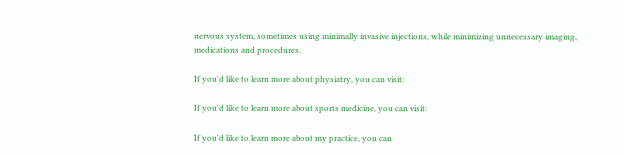nervous system, sometimes using minimally invasive injections, while minimizing unnecessary imaging, medications and procedures.

If you'd like to learn more about physiatry, you can visit:

If you'd like to learn more about sports medicine, you can visit:

If you'd like to learn more about my practice, you can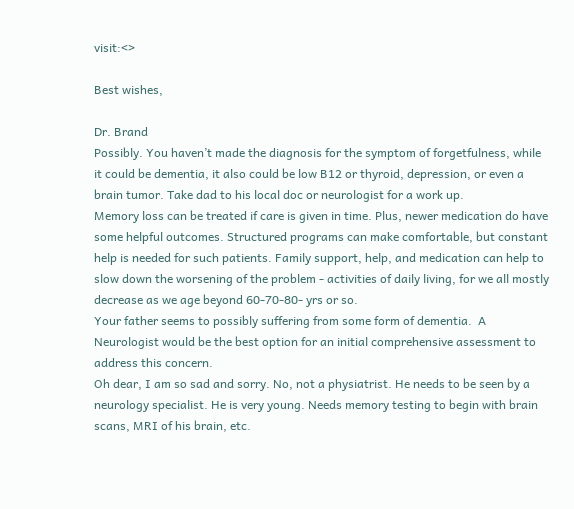visit:<>

Best wishes,

Dr. Brand
Possibly. You haven’t made the diagnosis for the symptom of forgetfulness, while it could be dementia, it also could be low B12 or thyroid, depression, or even a brain tumor. Take dad to his local doc or neurologist for a work up.
Memory loss can be treated if care is given in time. Plus, newer medication do have some helpful outcomes. Structured programs can make comfortable, but constant help is needed for such patients. Family support, help, and medication can help to slow down the worsening of the problem - activities of daily living, for we all mostly decrease as we age beyond 60-70-80- yrs or so.
Your father seems to possibly suffering from some form of dementia.  A Neurologist would be the best option for an initial comprehensive assessment to address this concern.
Oh dear, I am so sad and sorry. No, not a physiatrist. He needs to be seen by a neurology specialist. He is very young. Needs memory testing to begin with brain scans, MRI of his brain, etc.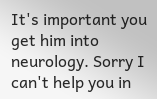It's important you get him into neurology. Sorry I can't help you in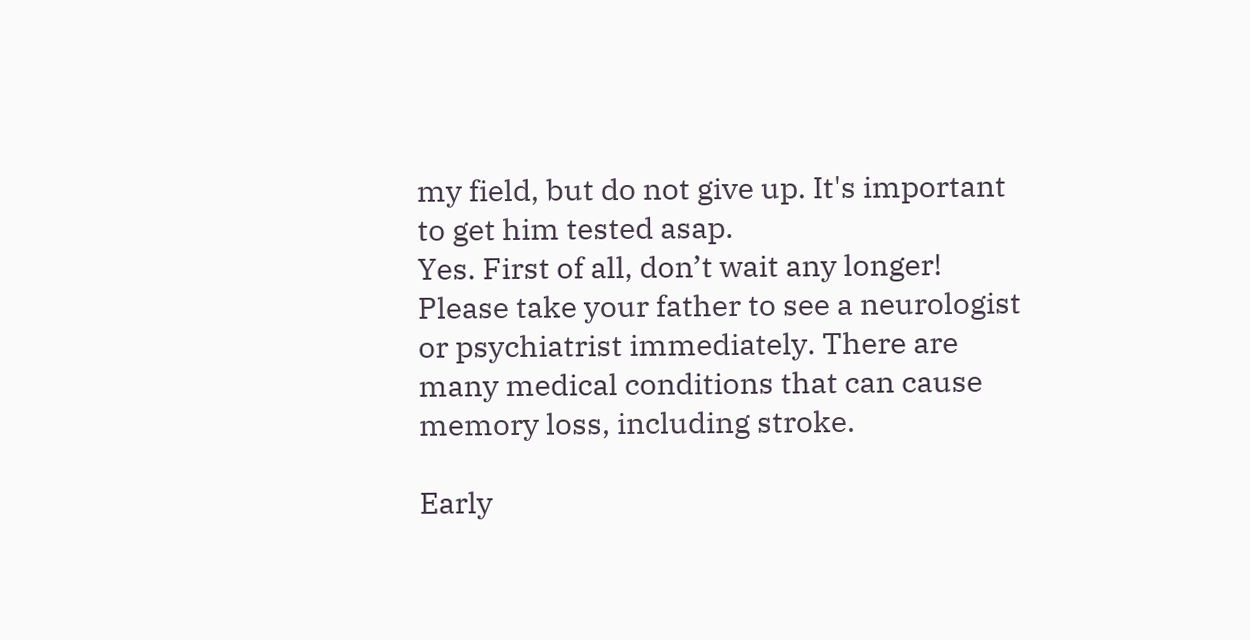my field, but do not give up. It's important to get him tested asap.
Yes. First of all, don’t wait any longer! Please take your father to see a neurologist or psychiatrist immediately. There are many medical conditions that can cause memory loss, including stroke.

Early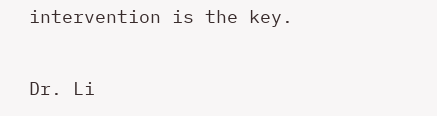intervention is the key.

Dr. Li